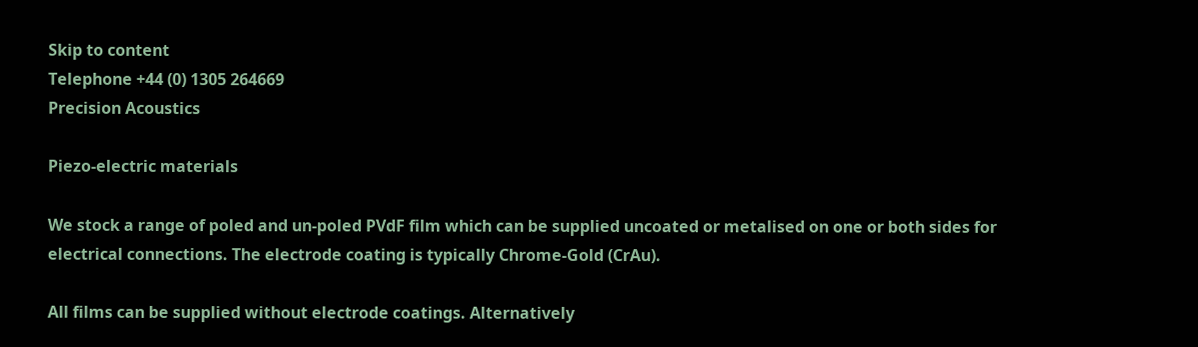Skip to content
Telephone +44 (0) 1305 264669
Precision Acoustics

Piezo-electric materials

We stock a range of poled and un-poled PVdF film which can be supplied uncoated or metalised on one or both sides for electrical connections. The electrode coating is typically Chrome-Gold (CrAu).

All films can be supplied without electrode coatings. Alternatively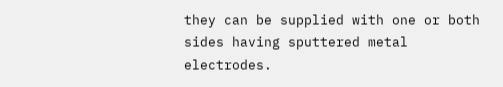they can be supplied with one or both sides having sputtered metal electrodes.